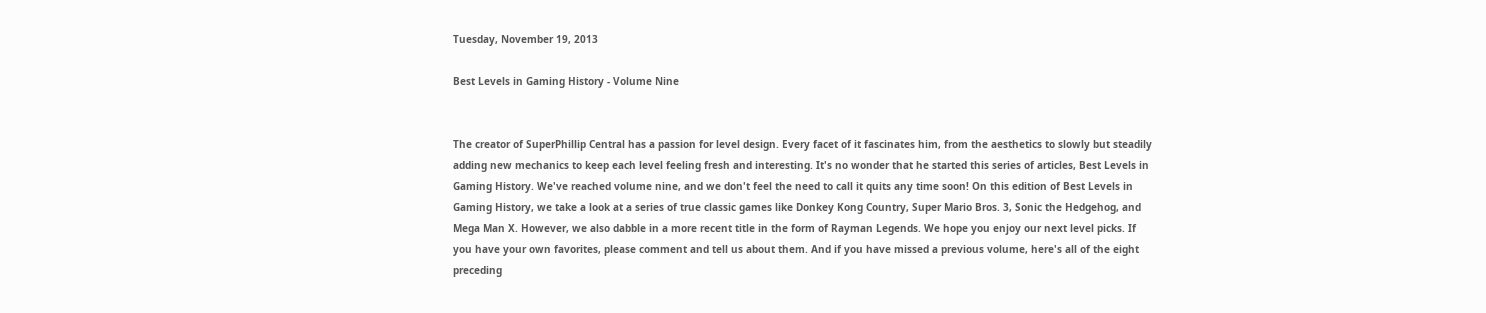Tuesday, November 19, 2013

Best Levels in Gaming History - Volume Nine


The creator of SuperPhillip Central has a passion for level design. Every facet of it fascinates him, from the aesthetics to slowly but steadily adding new mechanics to keep each level feeling fresh and interesting. It's no wonder that he started this series of articles, Best Levels in Gaming History. We've reached volume nine, and we don't feel the need to call it quits any time soon! On this edition of Best Levels in Gaming History, we take a look at a series of true classic games like Donkey Kong Country, Super Mario Bros. 3, Sonic the Hedgehog, and Mega Man X. However, we also dabble in a more recent title in the form of Rayman Legends. We hope you enjoy our next level picks. If you have your own favorites, please comment and tell us about them. And if you have missed a previous volume, here's all of the eight preceding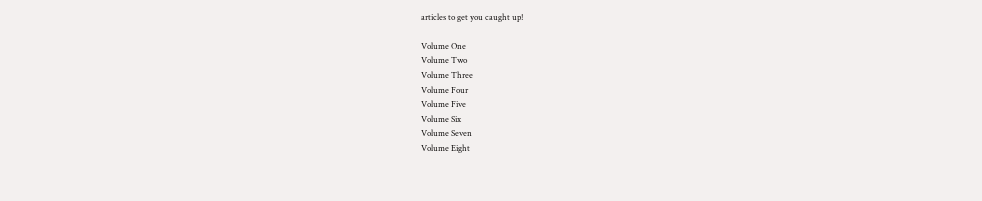articles to get you caught up!

Volume One
Volume Two
Volume Three
Volume Four
Volume Five
Volume Six
Volume Seven
Volume Eight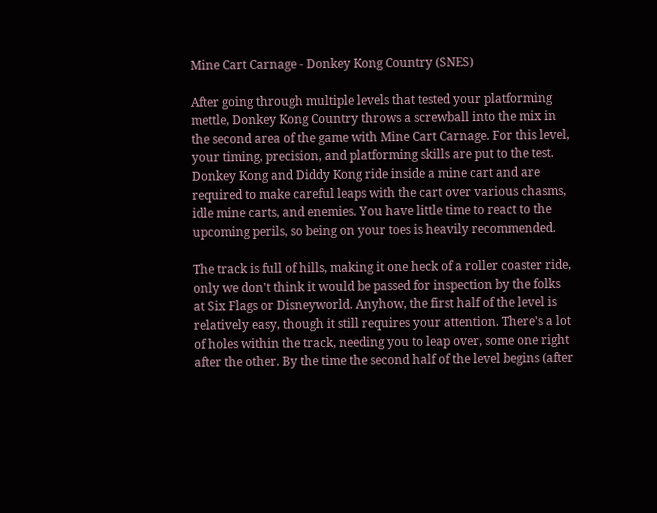Mine Cart Carnage - Donkey Kong Country (SNES)

After going through multiple levels that tested your platforming mettle, Donkey Kong Country throws a screwball into the mix in the second area of the game with Mine Cart Carnage. For this level, your timing, precision, and platforming skills are put to the test. Donkey Kong and Diddy Kong ride inside a mine cart and are required to make careful leaps with the cart over various chasms, idle mine carts, and enemies. You have little time to react to the upcoming perils, so being on your toes is heavily recommended.

The track is full of hills, making it one heck of a roller coaster ride, only we don't think it would be passed for inspection by the folks at Six Flags or Disneyworld. Anyhow, the first half of the level is relatively easy, though it still requires your attention. There's a lot of holes within the track, needing you to leap over, some one right after the other. By the time the second half of the level begins (after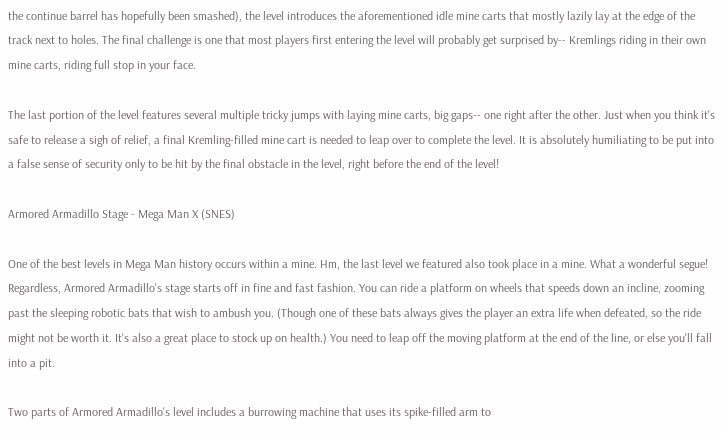the continue barrel has hopefully been smashed), the level introduces the aforementioned idle mine carts that mostly lazily lay at the edge of the track next to holes. The final challenge is one that most players first entering the level will probably get surprised by-- Kremlings riding in their own mine carts, riding full stop in your face.

The last portion of the level features several multiple tricky jumps with laying mine carts, big gaps-- one right after the other. Just when you think it's safe to release a sigh of relief, a final Kremling-filled mine cart is needed to leap over to complete the level. It is absolutely humiliating to be put into a false sense of security only to be hit by the final obstacle in the level, right before the end of the level!

Armored Armadillo Stage - Mega Man X (SNES)

One of the best levels in Mega Man history occurs within a mine. Hm, the last level we featured also took place in a mine. What a wonderful segue! Regardless, Armored Armadillo's stage starts off in fine and fast fashion. You can ride a platform on wheels that speeds down an incline, zooming past the sleeping robotic bats that wish to ambush you. (Though one of these bats always gives the player an extra life when defeated, so the ride might not be worth it. It's also a great place to stock up on health.) You need to leap off the moving platform at the end of the line, or else you'll fall into a pit.

Two parts of Armored Armadillo's level includes a burrowing machine that uses its spike-filled arm to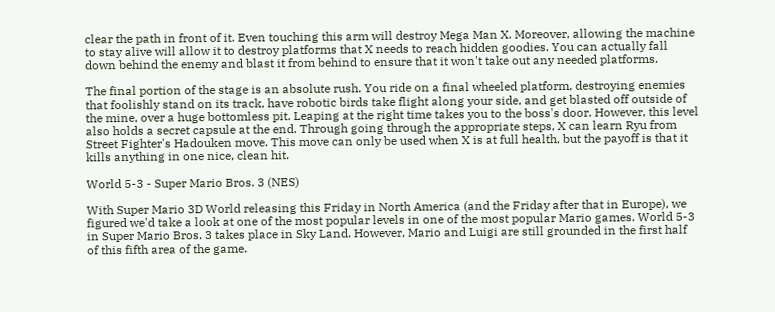clear the path in front of it. Even touching this arm will destroy Mega Man X. Moreover, allowing the machine to stay alive will allow it to destroy platforms that X needs to reach hidden goodies. You can actually fall down behind the enemy and blast it from behind to ensure that it won't take out any needed platforms.

The final portion of the stage is an absolute rush. You ride on a final wheeled platform, destroying enemies that foolishly stand on its track, have robotic birds take flight along your side, and get blasted off outside of the mine, over a huge bottomless pit. Leaping at the right time takes you to the boss's door. However, this level also holds a secret capsule at the end. Through going through the appropriate steps, X can learn Ryu from Street Fighter's Hadouken move. This move can only be used when X is at full health, but the payoff is that it kills anything in one nice, clean hit.

World 5-3 - Super Mario Bros. 3 (NES)

With Super Mario 3D World releasing this Friday in North America (and the Friday after that in Europe), we figured we'd take a look at one of the most popular levels in one of the most popular Mario games. World 5-3 in Super Mario Bros. 3 takes place in Sky Land. However, Mario and Luigi are still grounded in the first half of this fifth area of the game.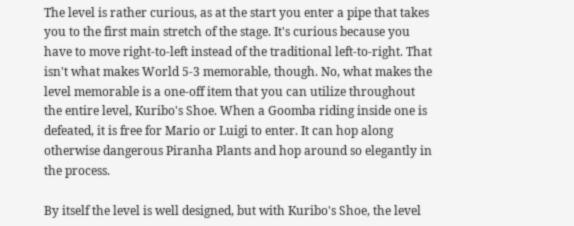The level is rather curious, as at the start you enter a pipe that takes you to the first main stretch of the stage. It's curious because you have to move right-to-left instead of the traditional left-to-right. That isn't what makes World 5-3 memorable, though. No, what makes the level memorable is a one-off item that you can utilize throughout the entire level, Kuribo's Shoe. When a Goomba riding inside one is defeated, it is free for Mario or Luigi to enter. It can hop along otherwise dangerous Piranha Plants and hop around so elegantly in the process.

By itself the level is well designed, but with Kuribo's Shoe, the level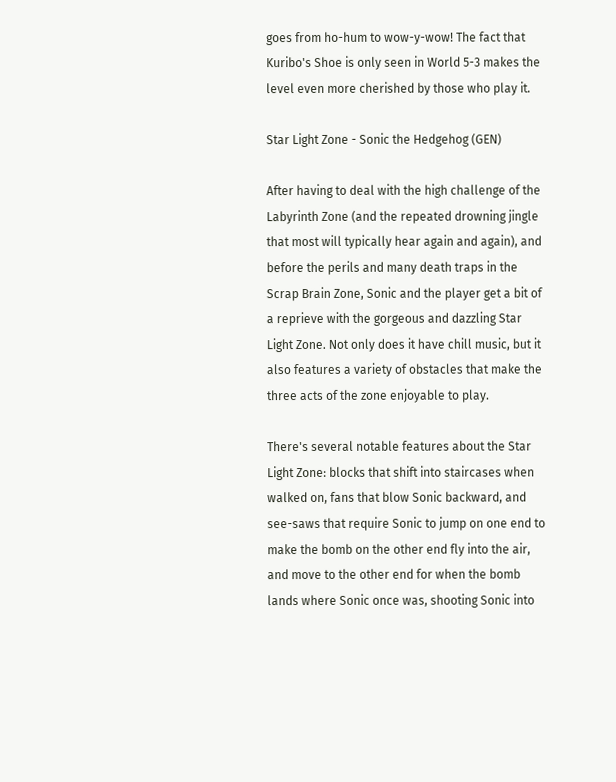goes from ho-hum to wow-y-wow! The fact that Kuribo's Shoe is only seen in World 5-3 makes the level even more cherished by those who play it.

Star Light Zone - Sonic the Hedgehog (GEN)

After having to deal with the high challenge of the Labyrinth Zone (and the repeated drowning jingle that most will typically hear again and again), and before the perils and many death traps in the Scrap Brain Zone, Sonic and the player get a bit of a reprieve with the gorgeous and dazzling Star Light Zone. Not only does it have chill music, but it also features a variety of obstacles that make the three acts of the zone enjoyable to play.

There's several notable features about the Star Light Zone: blocks that shift into staircases when walked on, fans that blow Sonic backward, and see-saws that require Sonic to jump on one end to make the bomb on the other end fly into the air, and move to the other end for when the bomb lands where Sonic once was, shooting Sonic into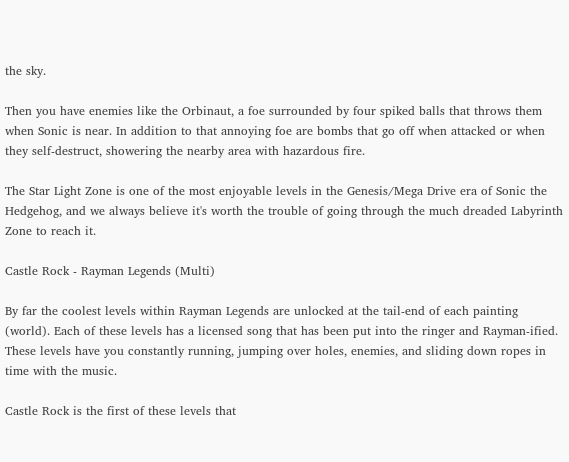the sky.

Then you have enemies like the Orbinaut, a foe surrounded by four spiked balls that throws them when Sonic is near. In addition to that annoying foe are bombs that go off when attacked or when they self-destruct, showering the nearby area with hazardous fire.

The Star Light Zone is one of the most enjoyable levels in the Genesis/Mega Drive era of Sonic the Hedgehog, and we always believe it's worth the trouble of going through the much dreaded Labyrinth Zone to reach it.

Castle Rock - Rayman Legends (Multi)

By far the coolest levels within Rayman Legends are unlocked at the tail-end of each painting (world). Each of these levels has a licensed song that has been put into the ringer and Rayman-ified. These levels have you constantly running, jumping over holes, enemies, and sliding down ropes in time with the music.

Castle Rock is the first of these levels that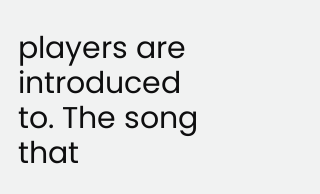players are introduced to. The song that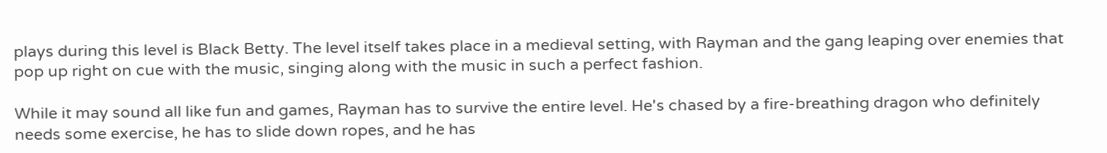plays during this level is Black Betty. The level itself takes place in a medieval setting, with Rayman and the gang leaping over enemies that pop up right on cue with the music, singing along with the music in such a perfect fashion.

While it may sound all like fun and games, Rayman has to survive the entire level. He's chased by a fire-breathing dragon who definitely needs some exercise, he has to slide down ropes, and he has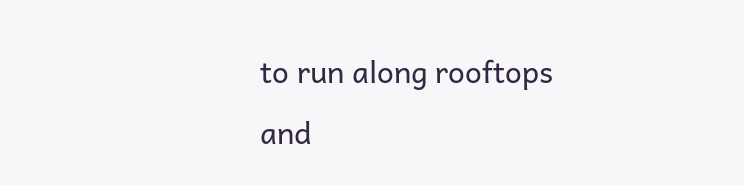to run along rooftops and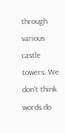through various castle towers. We don't think words do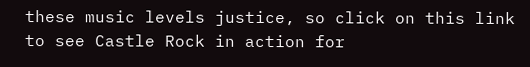these music levels justice, so click on this link to see Castle Rock in action for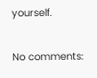yourself.

No comments: